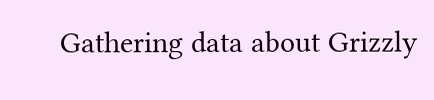Gathering data about Grizzly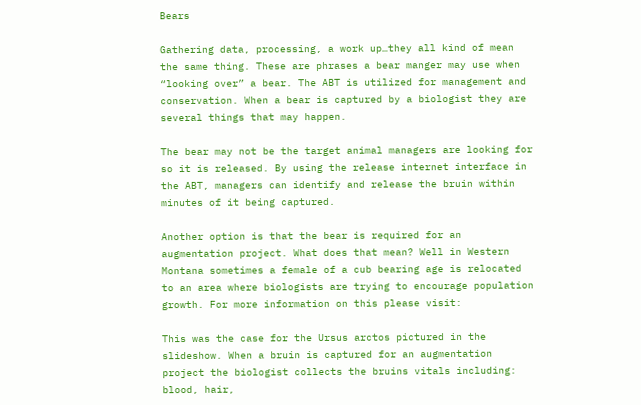Bears

Gathering data, processing, a work up…they all kind of mean the same thing. These are phrases a bear manger may use when “looking over” a bear. The ABT is utilized for management and conservation. When a bear is captured by a biologist they are several things that may happen.

The bear may not be the target animal managers are looking for so it is released. By using the release internet interface in the ABT, managers can identify and release the bruin within minutes of it being captured.

Another option is that the bear is required for an augmentation project. What does that mean? Well in Western Montana sometimes a female of a cub bearing age is relocated to an area where biologists are trying to encourage population growth. For more information on this please visit:

This was the case for the Ursus arctos pictured in the slideshow. When a bruin is captured for an augmentation project the biologist collects the bruins vitals including: blood, hair,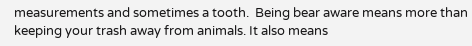measurements and sometimes a tooth.  Being bear aware means more than keeping your trash away from animals. It also means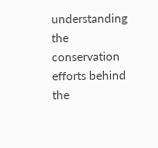understanding the conservation efforts behind the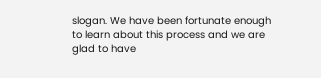slogan. We have been fortunate enough to learn about this process and we are glad to have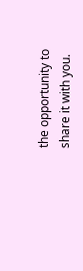the opportunity to share it with you.